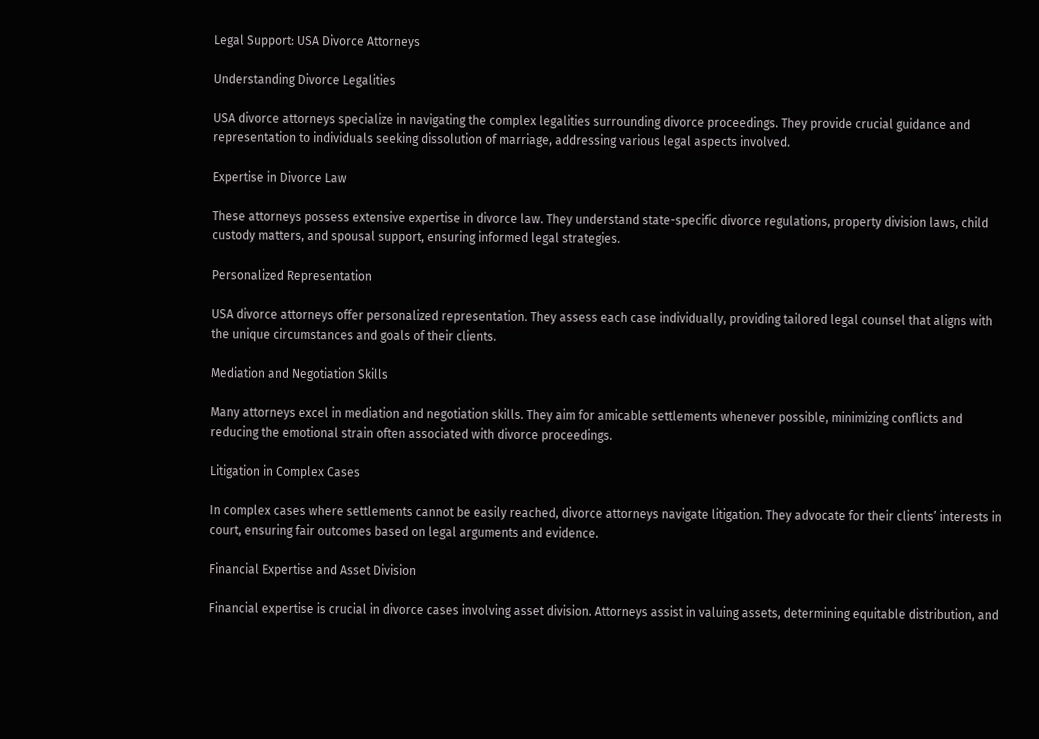Legal Support: USA Divorce Attorneys

Understanding Divorce Legalities

USA divorce attorneys specialize in navigating the complex legalities surrounding divorce proceedings. They provide crucial guidance and representation to individuals seeking dissolution of marriage, addressing various legal aspects involved.

Expertise in Divorce Law

These attorneys possess extensive expertise in divorce law. They understand state-specific divorce regulations, property division laws, child custody matters, and spousal support, ensuring informed legal strategies.

Personalized Representation

USA divorce attorneys offer personalized representation. They assess each case individually, providing tailored legal counsel that aligns with the unique circumstances and goals of their clients.

Mediation and Negotiation Skills

Many attorneys excel in mediation and negotiation skills. They aim for amicable settlements whenever possible, minimizing conflicts and reducing the emotional strain often associated with divorce proceedings.

Litigation in Complex Cases

In complex cases where settlements cannot be easily reached, divorce attorneys navigate litigation. They advocate for their clients’ interests in court, ensuring fair outcomes based on legal arguments and evidence.

Financial Expertise and Asset Division

Financial expertise is crucial in divorce cases involving asset division. Attorneys assist in valuing assets, determining equitable distribution, and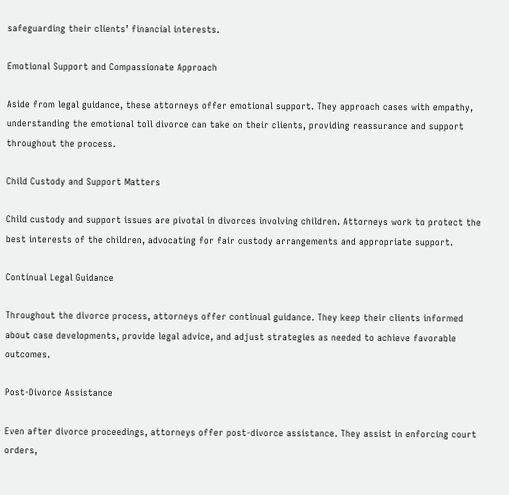safeguarding their clients’ financial interests.

Emotional Support and Compassionate Approach

Aside from legal guidance, these attorneys offer emotional support. They approach cases with empathy, understanding the emotional toll divorce can take on their clients, providing reassurance and support throughout the process.

Child Custody and Support Matters

Child custody and support issues are pivotal in divorces involving children. Attorneys work to protect the best interests of the children, advocating for fair custody arrangements and appropriate support.

Continual Legal Guidance

Throughout the divorce process, attorneys offer continual guidance. They keep their clients informed about case developments, provide legal advice, and adjust strategies as needed to achieve favorable outcomes.

Post-Divorce Assistance

Even after divorce proceedings, attorneys offer post-divorce assistance. They assist in enforcing court orders,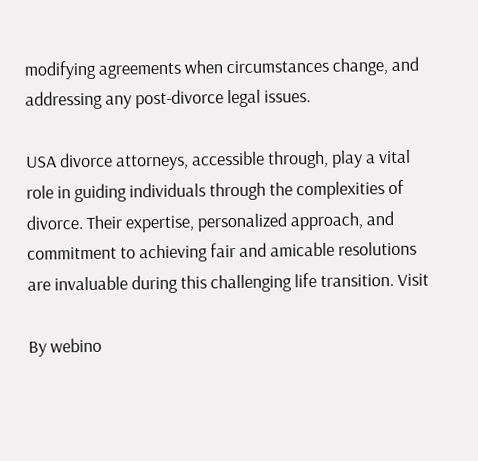modifying agreements when circumstances change, and addressing any post-divorce legal issues.

USA divorce attorneys, accessible through, play a vital role in guiding individuals through the complexities of divorce. Their expertise, personalized approach, and commitment to achieving fair and amicable resolutions are invaluable during this challenging life transition. Visit

By webino